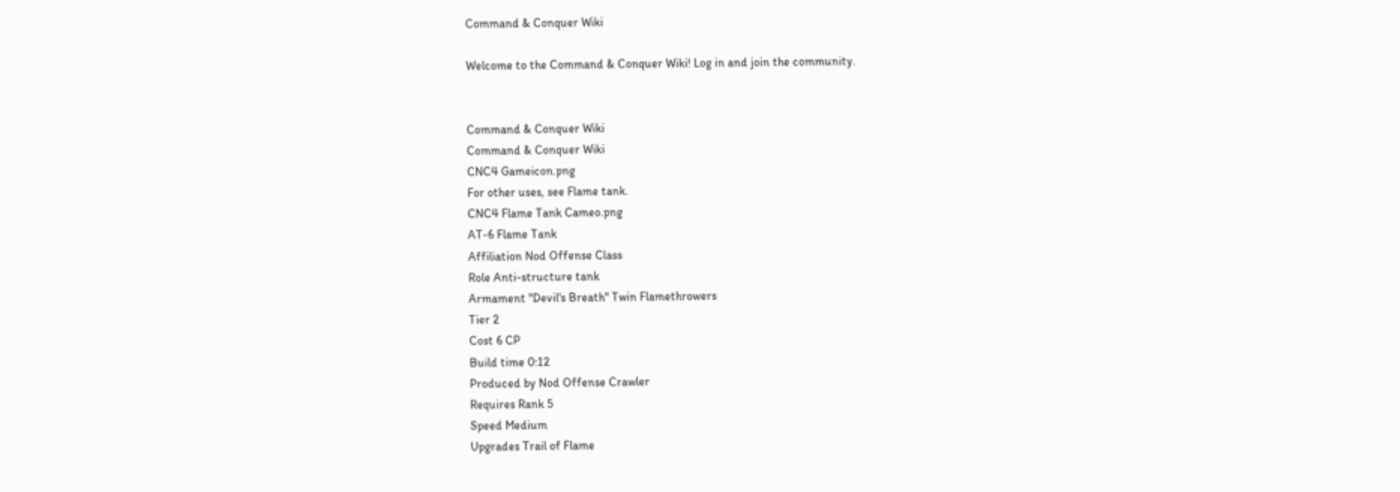Command & Conquer Wiki

Welcome to the Command & Conquer Wiki! Log in and join the community.


Command & Conquer Wiki
Command & Conquer Wiki
CNC4 Gameicon.png
For other uses, see Flame tank.
CNC4 Flame Tank Cameo.png
AT-6 Flame Tank
Affiliation Nod Offense Class
Role Anti-structure tank
Armament "Devil's Breath" Twin Flamethrowers
Tier 2
Cost 6 CP
Build time 0:12
Produced by Nod Offense Crawler
Requires Rank 5
Speed Medium
Upgrades Trail of Flame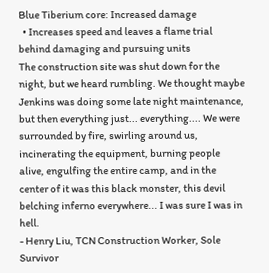Blue Tiberium core: Increased damage
  • Increases speed and leaves a flame trial behind damaging and pursuing units
The construction site was shut down for the night, but we heard rumbling. We thought maybe Jenkins was doing some late night maintenance, but then everything just... everything.... We were surrounded by fire, swirling around us, incinerating the equipment, burning people alive, engulfing the entire camp, and in the center of it was this black monster, this devil belching inferno everywhere... I was sure I was in hell.
- Henry Liu, TCN Construction Worker, Sole Survivor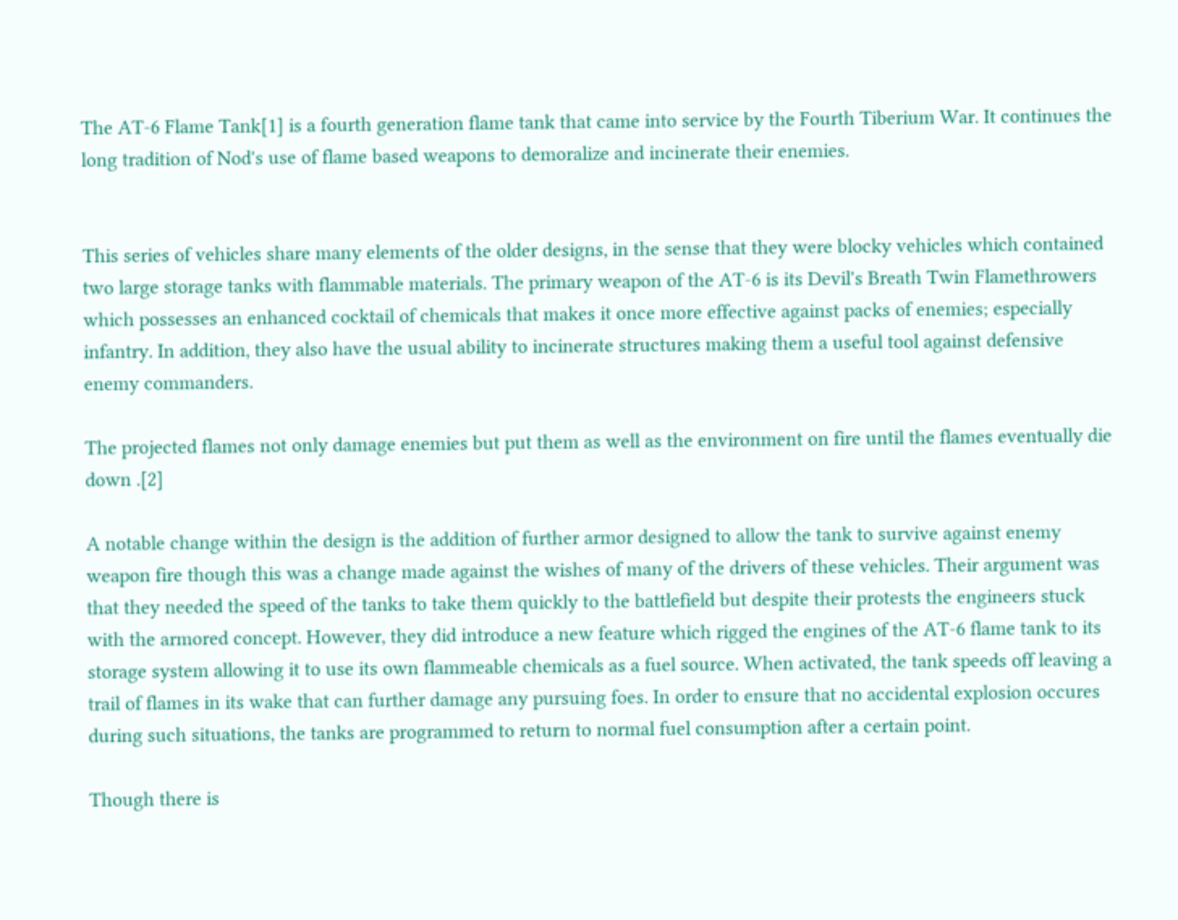The AT-6 Flame Tank[1] is a fourth generation flame tank that came into service by the Fourth Tiberium War. It continues the long tradition of Nod's use of flame based weapons to demoralize and incinerate their enemies.


This series of vehicles share many elements of the older designs, in the sense that they were blocky vehicles which contained two large storage tanks with flammable materials. The primary weapon of the AT-6 is its Devil's Breath Twin Flamethrowers which possesses an enhanced cocktail of chemicals that makes it once more effective against packs of enemies; especially infantry. In addition, they also have the usual ability to incinerate structures making them a useful tool against defensive enemy commanders.

The projected flames not only damage enemies but put them as well as the environment on fire until the flames eventually die down .[2]

A notable change within the design is the addition of further armor designed to allow the tank to survive against enemy weapon fire though this was a change made against the wishes of many of the drivers of these vehicles. Their argument was that they needed the speed of the tanks to take them quickly to the battlefield but despite their protests the engineers stuck with the armored concept. However, they did introduce a new feature which rigged the engines of the AT-6 flame tank to its storage system allowing it to use its own flammeable chemicals as a fuel source. When activated, the tank speeds off leaving a trail of flames in its wake that can further damage any pursuing foes. In order to ensure that no accidental explosion occures during such situations, the tanks are programmed to return to normal fuel consumption after a certain point.

Though there is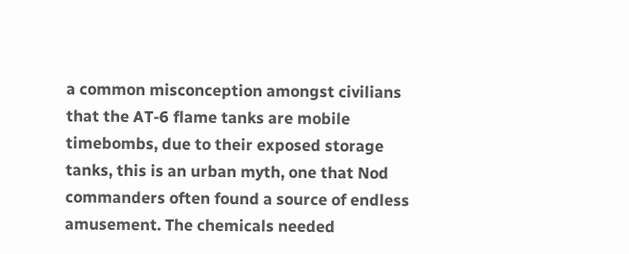a common misconception amongst civilians that the AT-6 flame tanks are mobile timebombs, due to their exposed storage tanks, this is an urban myth, one that Nod commanders often found a source of endless amusement. The chemicals needed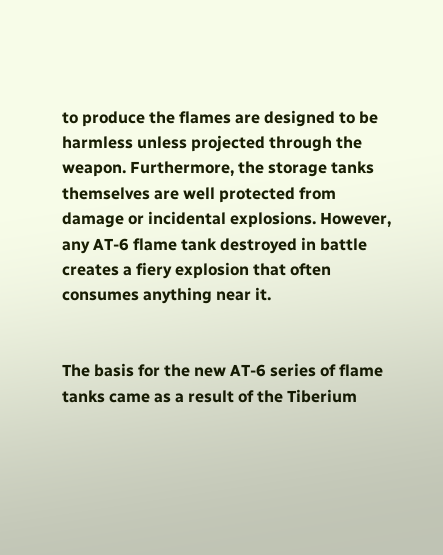to produce the flames are designed to be harmless unless projected through the weapon. Furthermore, the storage tanks themselves are well protected from damage or incidental explosions. However, any AT-6 flame tank destroyed in battle creates a fiery explosion that often consumes anything near it.


The basis for the new AT-6 series of flame tanks came as a result of the Tiberium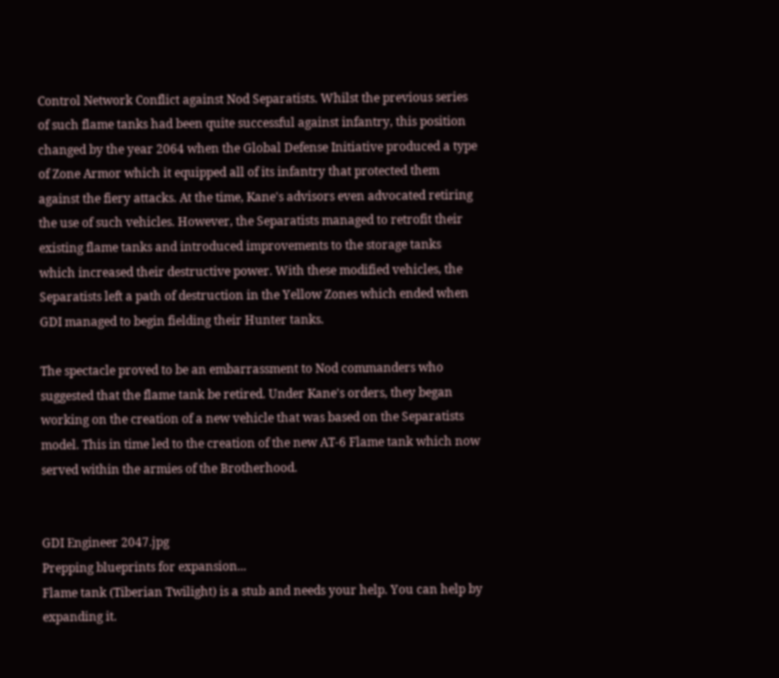Control Network Conflict against Nod Separatists. Whilst the previous series of such flame tanks had been quite successful against infantry, this position changed by the year 2064 when the Global Defense Initiative produced a type of Zone Armor which it equipped all of its infantry that protected them against the fiery attacks. At the time, Kane's advisors even advocated retiring the use of such vehicles. However, the Separatists managed to retrofit their existing flame tanks and introduced improvements to the storage tanks which increased their destructive power. With these modified vehicles, the Separatists left a path of destruction in the Yellow Zones which ended when GDI managed to begin fielding their Hunter tanks.

The spectacle proved to be an embarrassment to Nod commanders who suggested that the flame tank be retired. Under Kane's orders, they began working on the creation of a new vehicle that was based on the Separatists model. This in time led to the creation of the new AT-6 Flame tank which now served within the armies of the Brotherhood.


GDI Engineer 2047.jpg
Prepping blueprints for expansion...
Flame tank (Tiberian Twilight) is a stub and needs your help. You can help by expanding it.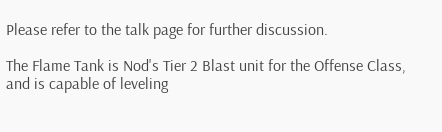Please refer to the talk page for further discussion.

The Flame Tank is Nod's Tier 2 Blast unit for the Offense Class, and is capable of leveling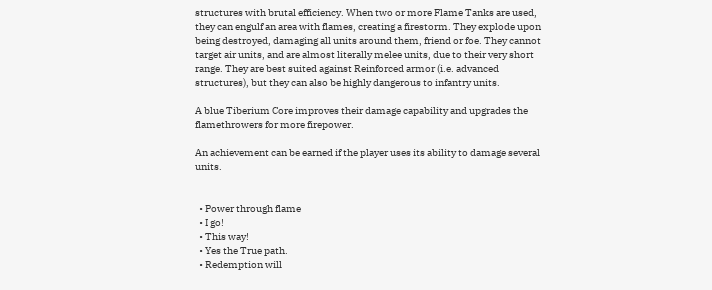structures with brutal efficiency. When two or more Flame Tanks are used, they can engulf an area with flames, creating a firestorm. They explode upon being destroyed, damaging all units around them, friend or foe. They cannot target air units, and are almost literally melee units, due to their very short range. They are best suited against Reinforced armor (i.e. advanced structures), but they can also be highly dangerous to infantry units.

A blue Tiberium Core improves their damage capability and upgrades the flamethrowers for more firepower.

An achievement can be earned if the player uses its ability to damage several units.


  • Power through flame
  • I go!
  • This way!
  • Yes the True path.
  • Redemption will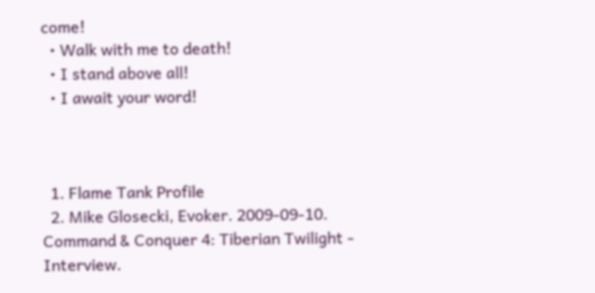come!
  • Walk with me to death!
  • I stand above all!
  • I await your word!



  1. Flame Tank Profile
  2. Mike Glosecki, Evoker. 2009-09-10. Command & Conquer 4: Tiberian Twilight - Interview.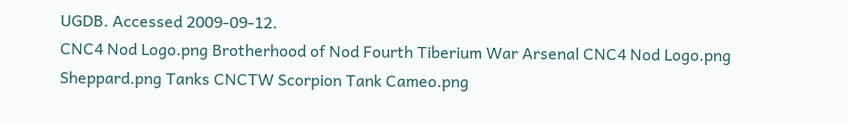UGDB. Accessed 2009-09-12.
CNC4 Nod Logo.png Brotherhood of Nod Fourth Tiberium War Arsenal CNC4 Nod Logo.png
Sheppard.png Tanks CNCTW Scorpion Tank Cameo.png